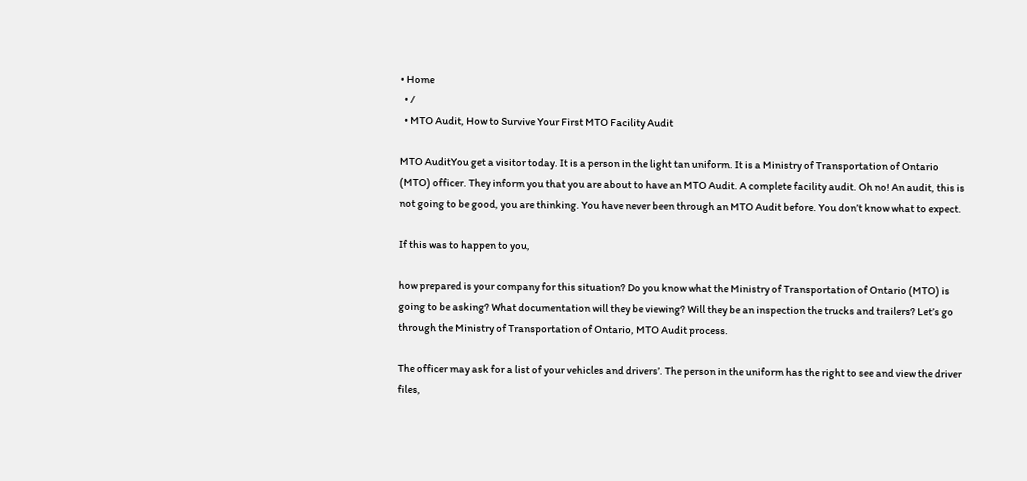• Home
  • /
  • MTO Audit, How to Survive Your First MTO Facility Audit

MTO AuditYou get a visitor today. It is a person in the light tan uniform. It is a Ministry of Transportation of Ontario (MTO) officer. They inform you that you are about to have an MTO Audit. A complete facility audit. Oh no! An audit, this is not going to be good, you are thinking. You have never been through an MTO Audit before. You don’t know what to expect.

If this was to happen to you,

how prepared is your company for this situation? Do you know what the Ministry of Transportation of Ontario (MTO) is going to be asking? What documentation will they be viewing? Will they be an inspection the trucks and trailers? Let’s go through the Ministry of Transportation of Ontario, MTO Audit process.

The officer may ask for a list of your vehicles and drivers’. The person in the uniform has the right to see and view the driver files,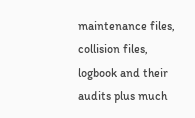maintenance files, collision files, logbook and their audits plus much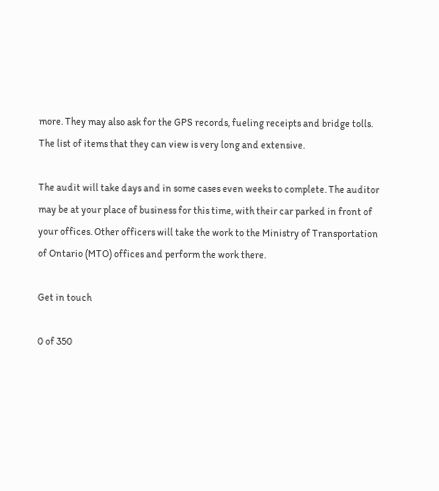more. They may also ask for the GPS records, fueling receipts and bridge tolls. The list of items that they can view is very long and extensive.

The audit will take days and in some cases even weeks to complete. The auditor may be at your place of business for this time, with their car parked in front of your offices. Other officers will take the work to the Ministry of Transportation of Ontario (MTO) offices and perform the work there.

Get in touch

0 of 350